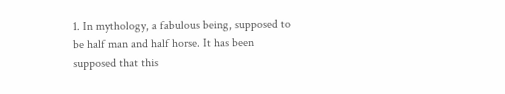1. In mythology, a fabulous being, supposed to be half man and half horse. It has been supposed that this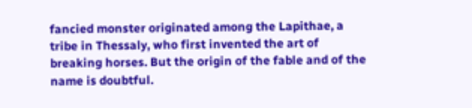fancied monster originated among the Lapithae, a tribe in Thessaly, who first invented the art of breaking horses. But the origin of the fable and of the name is doubtful.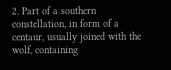2. Part of a southern constellation, in form of a centaur, usually joined with the wolf, containing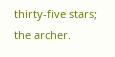thirty-five stars; the archer.